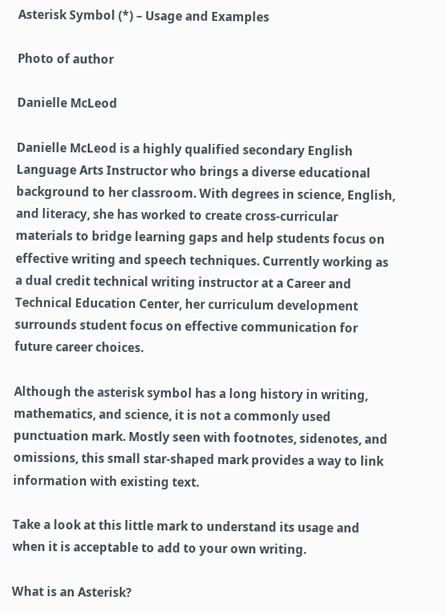Asterisk Symbol (*) – Usage and Examples

Photo of author

Danielle McLeod

Danielle McLeod is a highly qualified secondary English Language Arts Instructor who brings a diverse educational background to her classroom. With degrees in science, English, and literacy, she has worked to create cross-curricular materials to bridge learning gaps and help students focus on effective writing and speech techniques. Currently working as a dual credit technical writing instructor at a Career and Technical Education Center, her curriculum development surrounds student focus on effective communication for future career choices.

Although the asterisk symbol has a long history in writing, mathematics, and science, it is not a commonly used punctuation mark. Mostly seen with footnotes, sidenotes, and omissions, this small star-shaped mark provides a way to link information with existing text.

Take a look at this little mark to understand its usage and when it is acceptable to add to your own writing.

What is an Asterisk?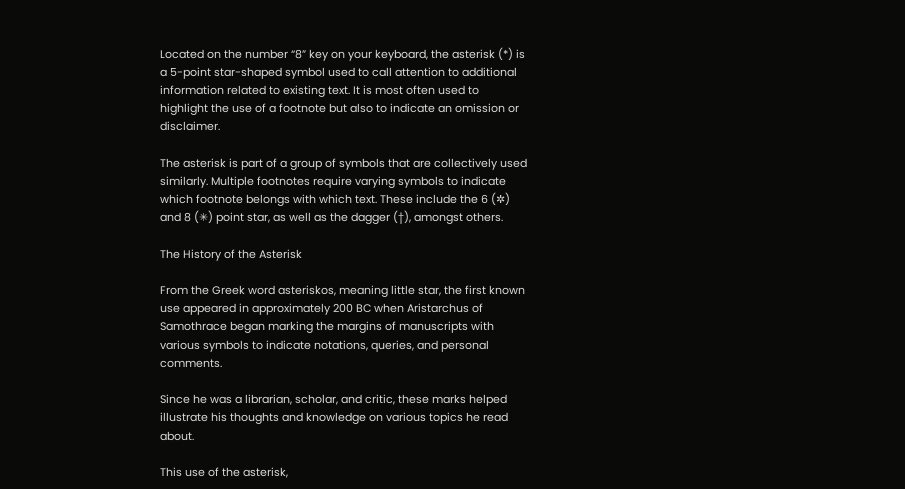Located on the number “8” key on your keyboard, the asterisk (*) is a 5-point star-shaped symbol used to call attention to additional information related to existing text. It is most often used to highlight the use of a footnote but also to indicate an omission or disclaimer.

The asterisk is part of a group of symbols that are collectively used similarly. Multiple footnotes require varying symbols to indicate which footnote belongs with which text. These include the 6 (✲) and 8 (✳) point star, as well as the dagger (†), amongst others.

The History of the Asterisk

From the Greek word asteriskos, meaning little star, the first known use appeared in approximately 200 BC when Aristarchus of Samothrace began marking the margins of manuscripts with various symbols to indicate notations, queries, and personal comments.

Since he was a librarian, scholar, and critic, these marks helped illustrate his thoughts and knowledge on various topics he read about.

This use of the asterisk,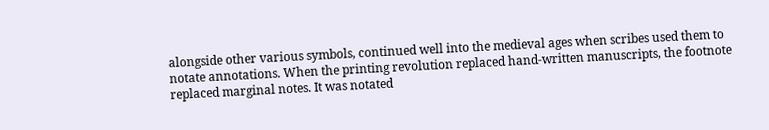alongside other various symbols, continued well into the medieval ages when scribes used them to notate annotations. When the printing revolution replaced hand-written manuscripts, the footnote replaced marginal notes. It was notated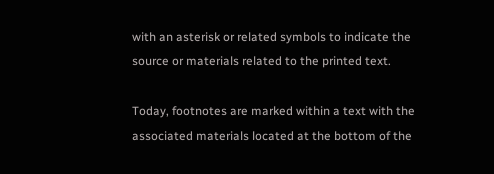with an asterisk or related symbols to indicate the source or materials related to the printed text.

Today, footnotes are marked within a text with the associated materials located at the bottom of the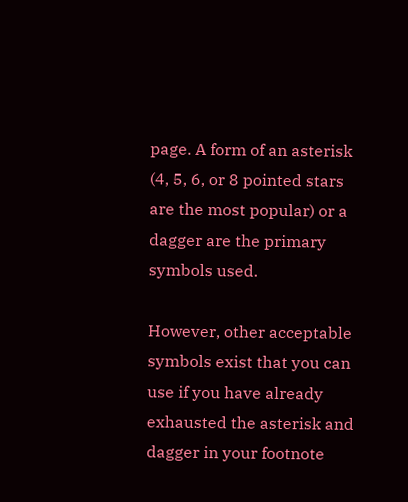page. A form of an asterisk (4, 5, 6, or 8 pointed stars are the most popular) or a dagger are the primary symbols used.

However, other acceptable symbols exist that you can use if you have already exhausted the asterisk and dagger in your footnote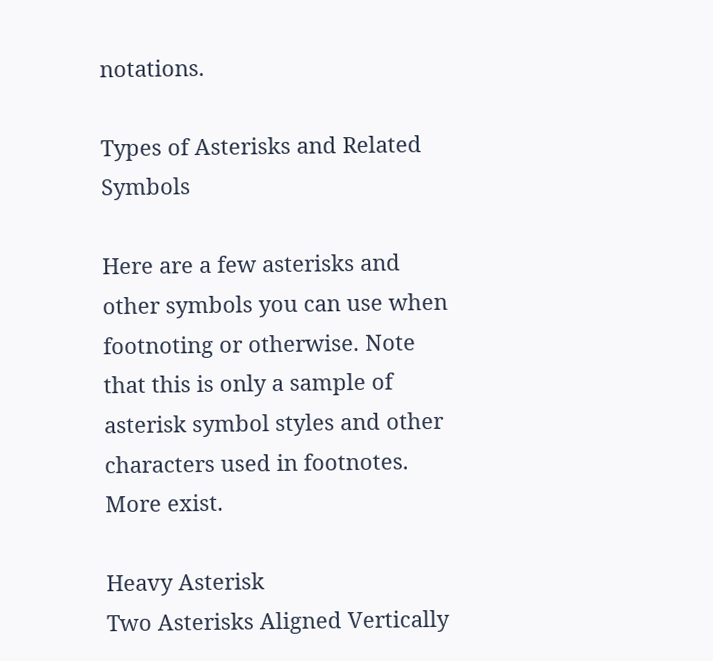notations.

Types of Asterisks and Related Symbols

Here are a few asterisks and other symbols you can use when footnoting or otherwise. Note that this is only a sample of asterisk symbol styles and other characters used in footnotes. More exist.

Heavy Asterisk
Two Asterisks Aligned Vertically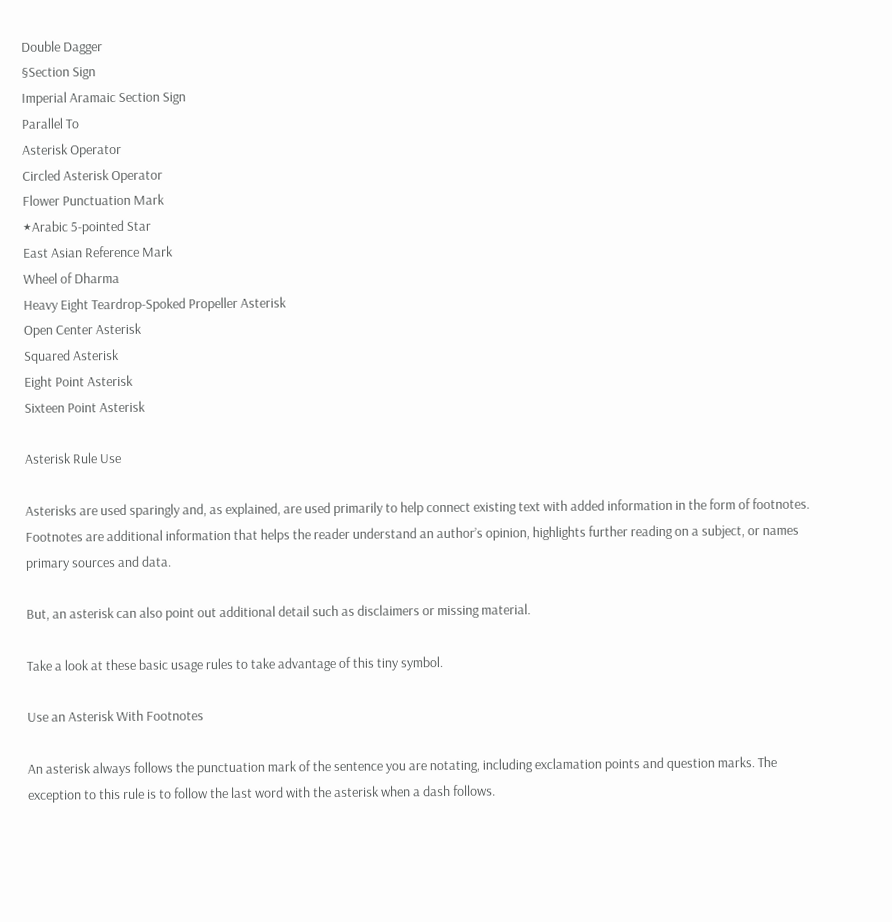Double Dagger
§Section Sign
Imperial Aramaic Section Sign
Parallel To
Asterisk Operator
Circled Asterisk Operator
Flower Punctuation Mark
٭Arabic 5-pointed Star
East Asian Reference Mark
Wheel of Dharma
Heavy Eight Teardrop-Spoked Propeller Asterisk
Open Center Asterisk
Squared Asterisk
Eight Point Asterisk
Sixteen Point Asterisk

Asterisk Rule Use

Asterisks are used sparingly and, as explained, are used primarily to help connect existing text with added information in the form of footnotes. Footnotes are additional information that helps the reader understand an author’s opinion, highlights further reading on a subject, or names primary sources and data.

But, an asterisk can also point out additional detail such as disclaimers or missing material.

Take a look at these basic usage rules to take advantage of this tiny symbol.

Use an Asterisk With Footnotes

An asterisk always follows the punctuation mark of the sentence you are notating, including exclamation points and question marks. The exception to this rule is to follow the last word with the asterisk when a dash follows.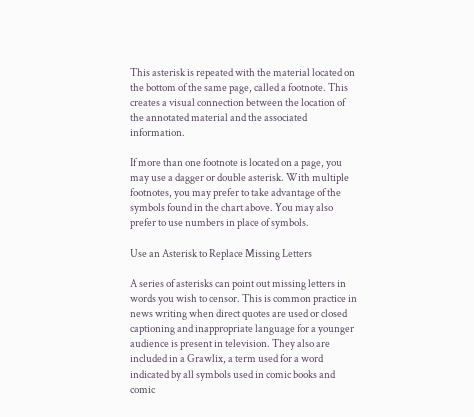This asterisk is repeated with the material located on the bottom of the same page, called a footnote. This creates a visual connection between the location of the annotated material and the associated information.

If more than one footnote is located on a page, you may use a dagger or double asterisk. With multiple footnotes, you may prefer to take advantage of the symbols found in the chart above. You may also prefer to use numbers in place of symbols.

Use an Asterisk to Replace Missing Letters

A series of asterisks can point out missing letters in words you wish to censor. This is common practice in news writing when direct quotes are used or closed captioning and inappropriate language for a younger audience is present in television. They also are included in a Grawlix, a term used for a word indicated by all symbols used in comic books and comic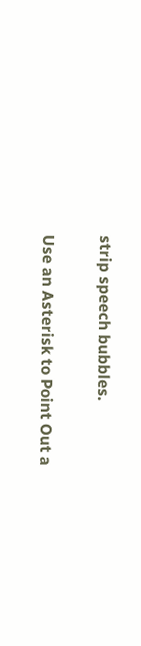strip speech bubbles.

Use an Asterisk to Point Out a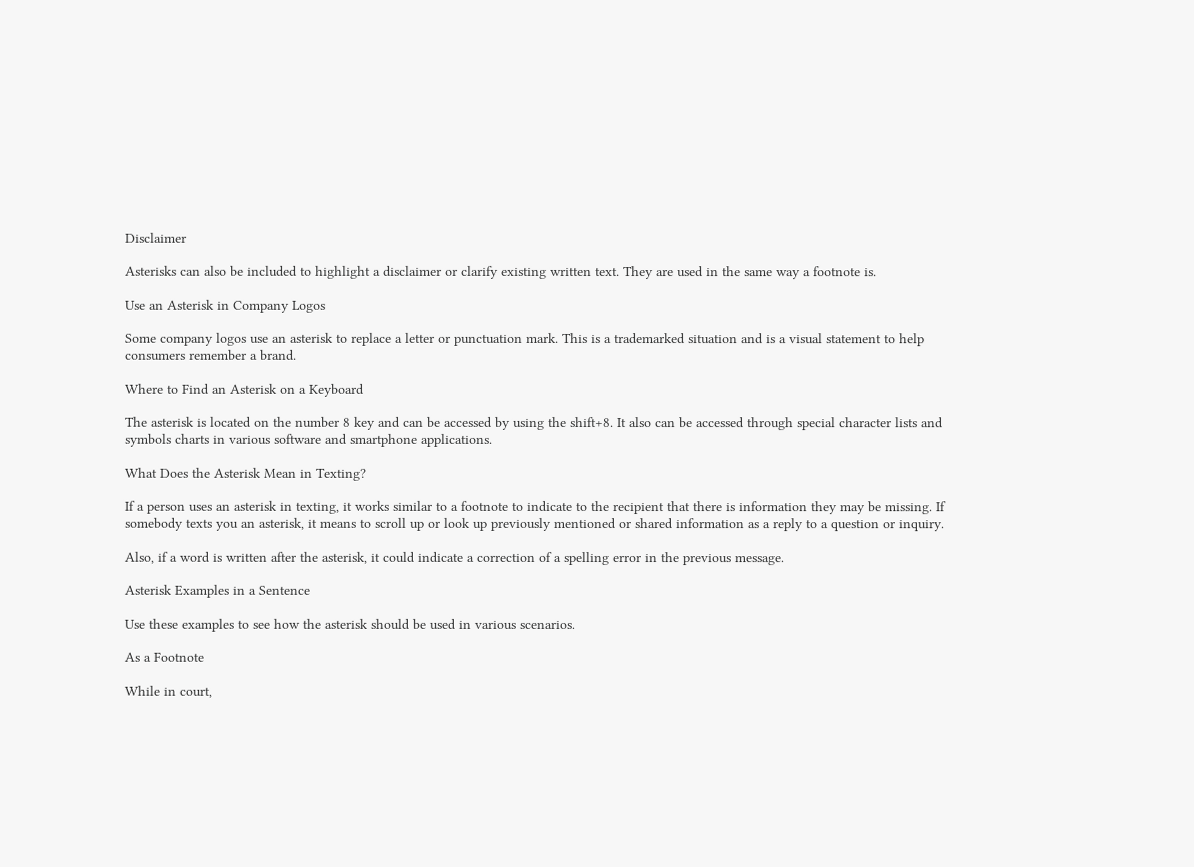Disclaimer

Asterisks can also be included to highlight a disclaimer or clarify existing written text. They are used in the same way a footnote is.

Use an Asterisk in Company Logos

Some company logos use an asterisk to replace a letter or punctuation mark. This is a trademarked situation and is a visual statement to help consumers remember a brand.

Where to Find an Asterisk on a Keyboard

The asterisk is located on the number 8 key and can be accessed by using the shift+8. It also can be accessed through special character lists and symbols charts in various software and smartphone applications.

What Does the Asterisk Mean in Texting?

If a person uses an asterisk in texting, it works similar to a footnote to indicate to the recipient that there is information they may be missing. If somebody texts you an asterisk, it means to scroll up or look up previously mentioned or shared information as a reply to a question or inquiry.

Also, if a word is written after the asterisk, it could indicate a correction of a spelling error in the previous message.

Asterisk Examples in a Sentence

Use these examples to see how the asterisk should be used in various scenarios.

As a Footnote

While in court,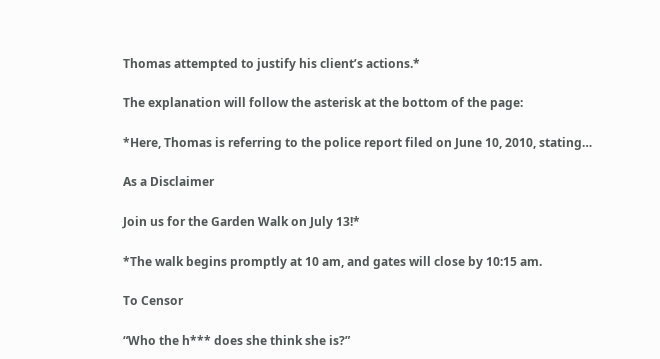Thomas attempted to justify his client’s actions.*

The explanation will follow the asterisk at the bottom of the page:

*Here, Thomas is referring to the police report filed on June 10, 2010, stating…

As a Disclaimer

Join us for the Garden Walk on July 13!*

*The walk begins promptly at 10 am, and gates will close by 10:15 am.

To Censor

“Who the h*** does she think she is?”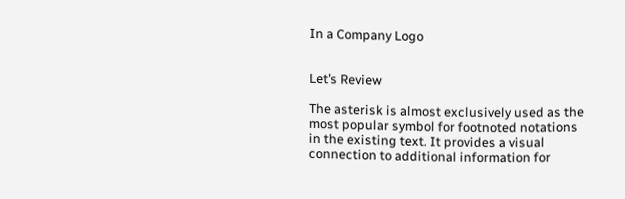In a Company Logo


Let’s Review

The asterisk is almost exclusively used as the most popular symbol for footnoted notations in the existing text. It provides a visual connection to additional information for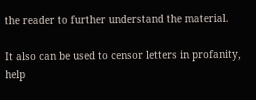the reader to further understand the material.

It also can be used to censor letters in profanity, help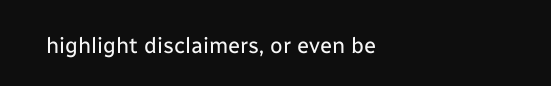highlight disclaimers, or even be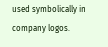used symbolically in company logos.